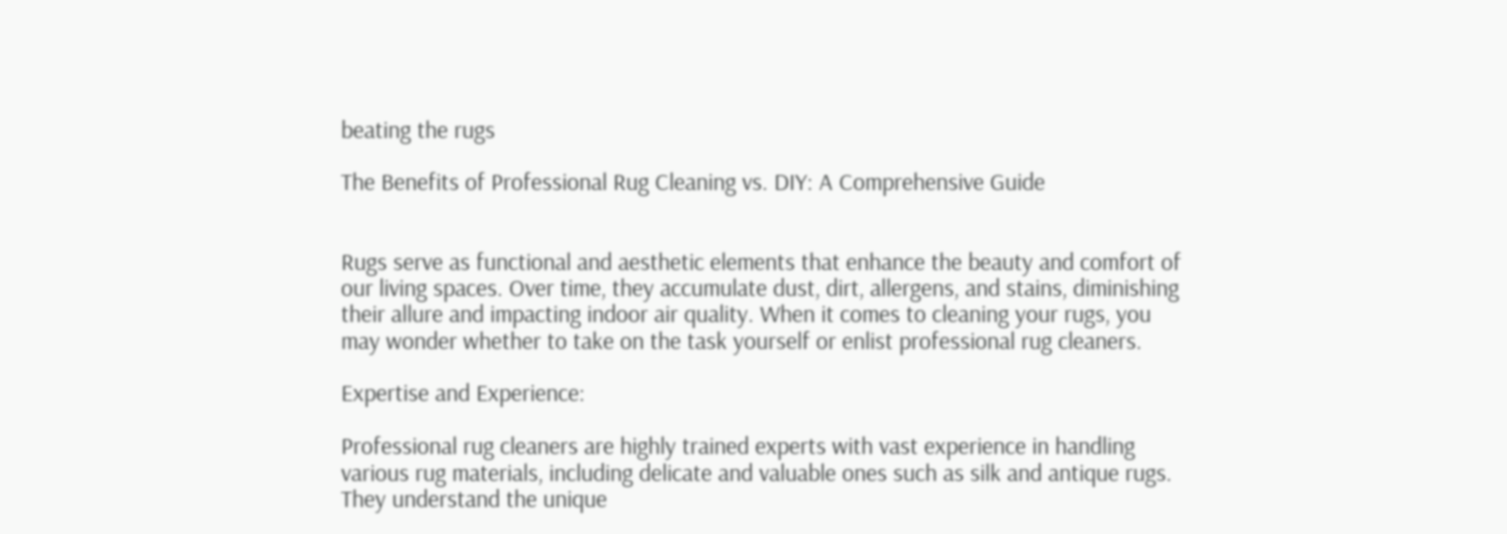beating the rugs

The Benefits of Professional Rug Cleaning vs. DIY: A Comprehensive Guide


Rugs serve as functional and aesthetic elements that enhance the beauty and comfort of our living spaces. Over time, they accumulate dust, dirt, allergens, and stains, diminishing their allure and impacting indoor air quality. When it comes to cleaning your rugs, you may wonder whether to take on the task yourself or enlist professional rug cleaners.

Expertise and Experience:

Professional rug cleaners are highly trained experts with vast experience in handling various rug materials, including delicate and valuable ones such as silk and antique rugs. They understand the unique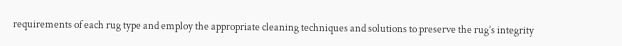requirements of each rug type and employ the appropriate cleaning techniques and solutions to preserve the rug’s integrity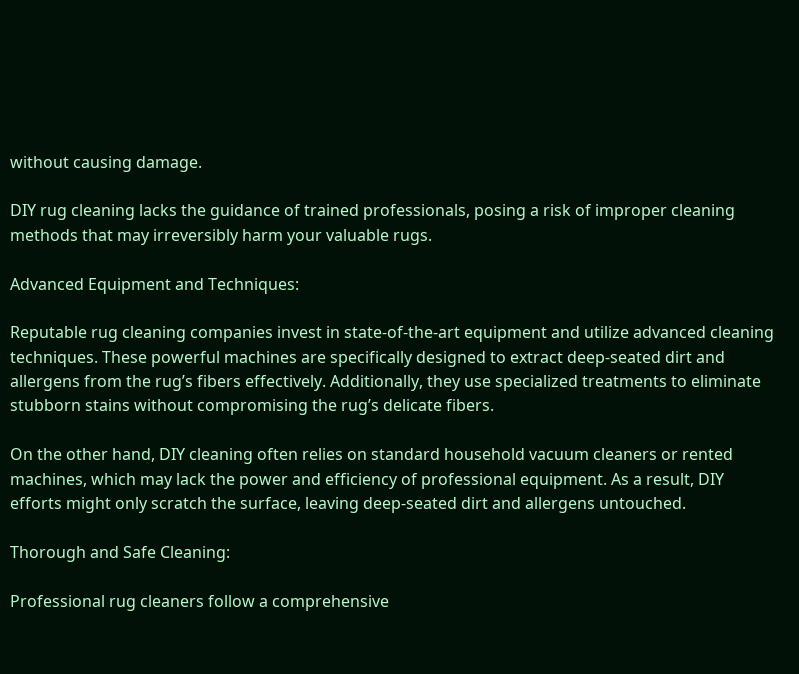without causing damage.

DIY rug cleaning lacks the guidance of trained professionals, posing a risk of improper cleaning methods that may irreversibly harm your valuable rugs.

Advanced Equipment and Techniques:

Reputable rug cleaning companies invest in state-of-the-art equipment and utilize advanced cleaning techniques. These powerful machines are specifically designed to extract deep-seated dirt and allergens from the rug’s fibers effectively. Additionally, they use specialized treatments to eliminate stubborn stains without compromising the rug’s delicate fibers.

On the other hand, DIY cleaning often relies on standard household vacuum cleaners or rented machines, which may lack the power and efficiency of professional equipment. As a result, DIY efforts might only scratch the surface, leaving deep-seated dirt and allergens untouched.

Thorough and Safe Cleaning:

Professional rug cleaners follow a comprehensive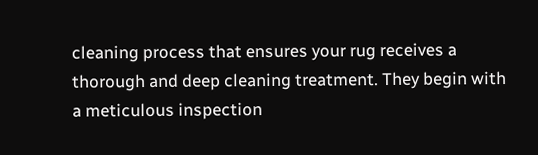cleaning process that ensures your rug receives a thorough and deep cleaning treatment. They begin with a meticulous inspection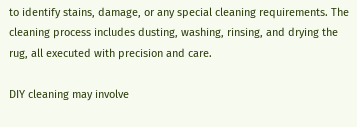to identify stains, damage, or any special cleaning requirements. The cleaning process includes dusting, washing, rinsing, and drying the rug, all executed with precision and care.

DIY cleaning may involve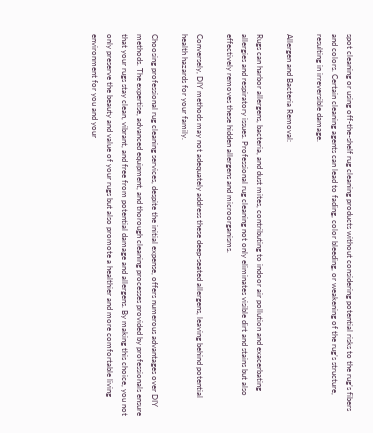spot cleaning or using off-the-shelf rug cleaning products without considering potential risks to the rug’s fibers and colors. Certain cleaning agents can lead to fading, color bleeding, or weakening of the rug’s structure, resulting in irreversible damage.

Allergen and Bacteria Removal:

Rugs can harbor allergens, bacteria, and dust mites, contributing to indoor air pollution and exacerbating allergies and respiratory issues. Professional rug cleaning not only eliminates visible dirt and stains but also effectively removes these hidden allergens and microorganisms.

Conversely, DIY methods may not adequately address these deep-seated allergens, leaving behind potential health hazards for your family.

Choosing professional rug cleaning services, despite the initial expense, offers numerous advantages over DIY methods. The expertise, advanced equipment, and thorough cleaning processes provided by professionals ensure that your rugs stay clean, vibrant, and free from potential damage and allergens. By making this choice, you not only preserve the beauty and value of your rugs but also promote a healthier and more comfortable living environment for you and your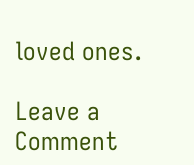loved ones.

Leave a Comment